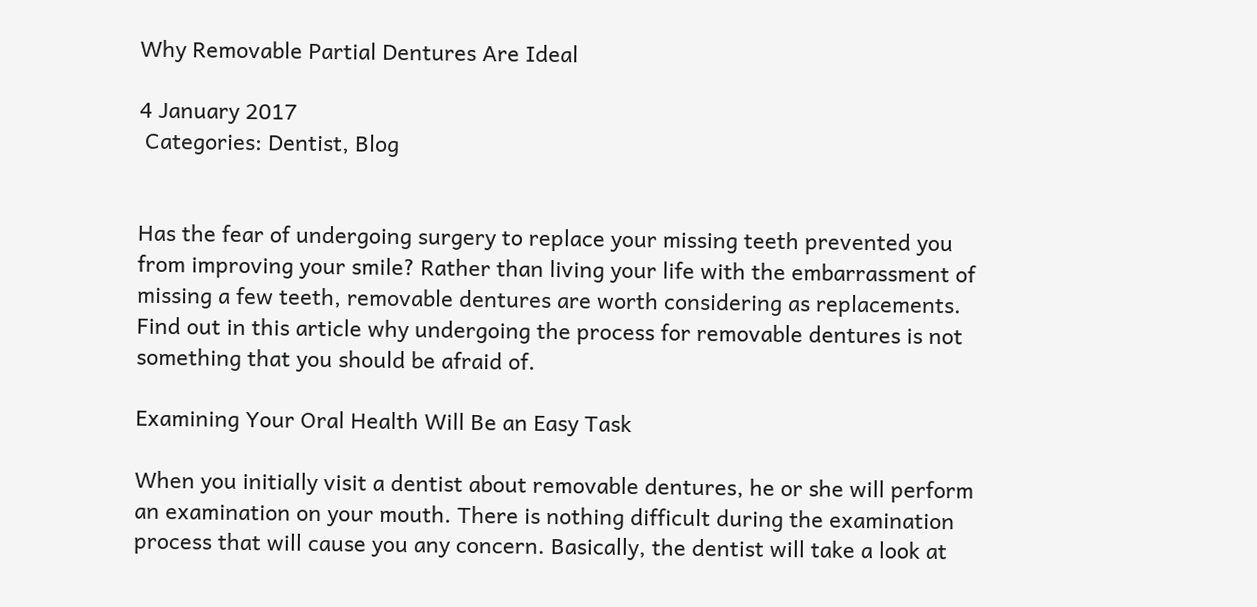Why Removable Partial Dentures Are Ideal

4 January 2017
 Categories: Dentist, Blog


Has the fear of undergoing surgery to replace your missing teeth prevented you from improving your smile? Rather than living your life with the embarrassment of missing a few teeth, removable dentures are worth considering as replacements. Find out in this article why undergoing the process for removable dentures is not something that you should be afraid of.

Examining Your Oral Health Will Be an Easy Task

When you initially visit a dentist about removable dentures, he or she will perform an examination on your mouth. There is nothing difficult during the examination process that will cause you any concern. Basically, the dentist will take a look at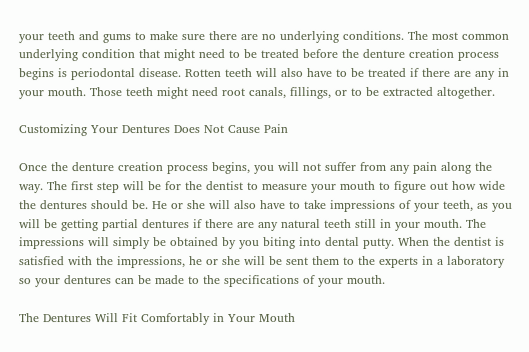your teeth and gums to make sure there are no underlying conditions. The most common underlying condition that might need to be treated before the denture creation process begins is periodontal disease. Rotten teeth will also have to be treated if there are any in your mouth. Those teeth might need root canals, fillings, or to be extracted altogether.

Customizing Your Dentures Does Not Cause Pain

Once the denture creation process begins, you will not suffer from any pain along the way. The first step will be for the dentist to measure your mouth to figure out how wide the dentures should be. He or she will also have to take impressions of your teeth, as you will be getting partial dentures if there are any natural teeth still in your mouth. The impressions will simply be obtained by you biting into dental putty. When the dentist is satisfied with the impressions, he or she will be sent them to the experts in a laboratory so your dentures can be made to the specifications of your mouth.

The Dentures Will Fit Comfortably in Your Mouth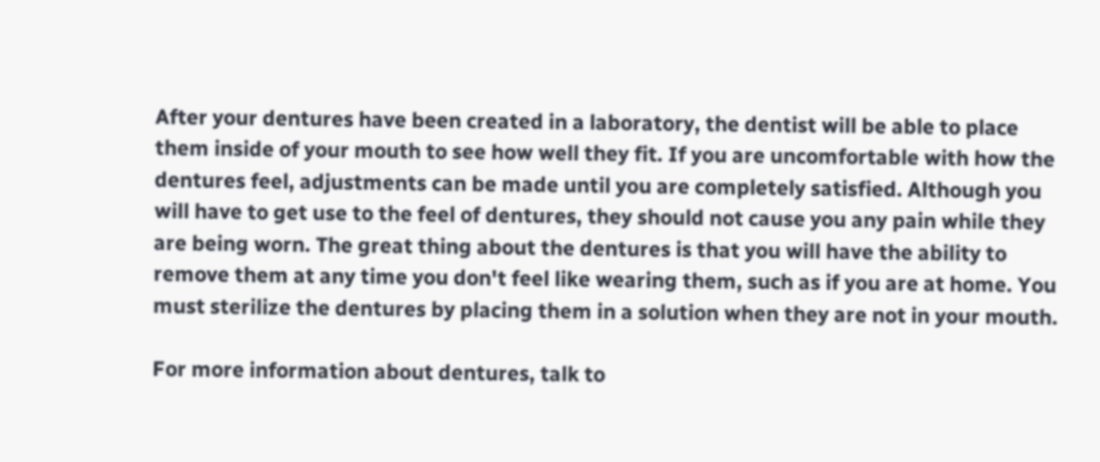After your dentures have been created in a laboratory, the dentist will be able to place them inside of your mouth to see how well they fit. If you are uncomfortable with how the dentures feel, adjustments can be made until you are completely satisfied. Although you will have to get use to the feel of dentures, they should not cause you any pain while they are being worn. The great thing about the dentures is that you will have the ability to remove them at any time you don't feel like wearing them, such as if you are at home. You must sterilize the dentures by placing them in a solution when they are not in your mouth.

For more information about dentures, talk to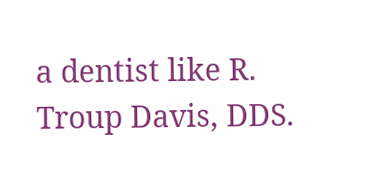a dentist like R. Troup Davis, DDS.